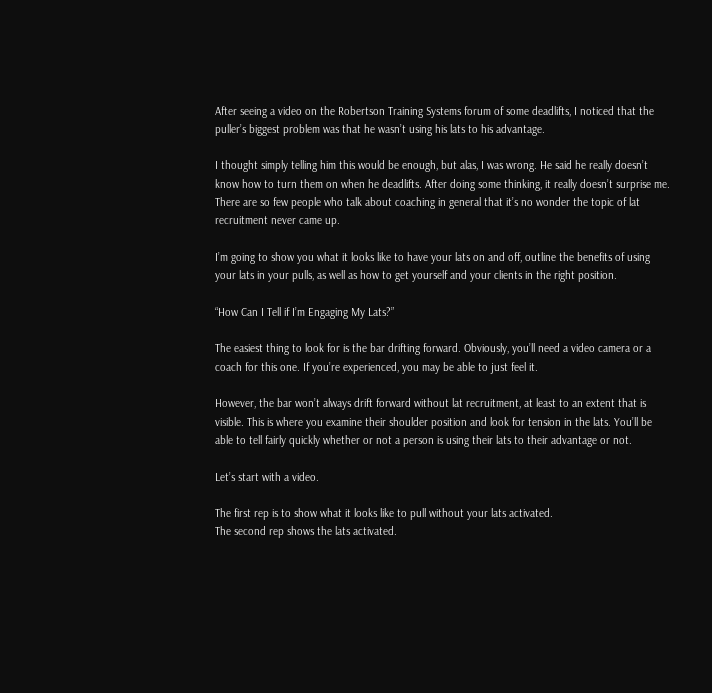After seeing a video on the Robertson Training Systems forum of some deadlifts, I noticed that the puller’s biggest problem was that he wasn’t using his lats to his advantage.

I thought simply telling him this would be enough, but alas, I was wrong. He said he really doesn’t know how to turn them on when he deadlifts. After doing some thinking, it really doesn’t surprise me. There are so few people who talk about coaching in general that it’s no wonder the topic of lat recruitment never came up.

I’m going to show you what it looks like to have your lats on and off, outline the benefits of using your lats in your pulls, as well as how to get yourself and your clients in the right position.

“How Can I Tell if I’m Engaging My Lats?”

The easiest thing to look for is the bar drifting forward. Obviously, you’ll need a video camera or a coach for this one. If you’re experienced, you may be able to just feel it.

However, the bar won’t always drift forward without lat recruitment, at least to an extent that is visible. This is where you examine their shoulder position and look for tension in the lats. You’ll be able to tell fairly quickly whether or not a person is using their lats to their advantage or not.

Let’s start with a video.

The first rep is to show what it looks like to pull without your lats activated.
The second rep shows the lats activated.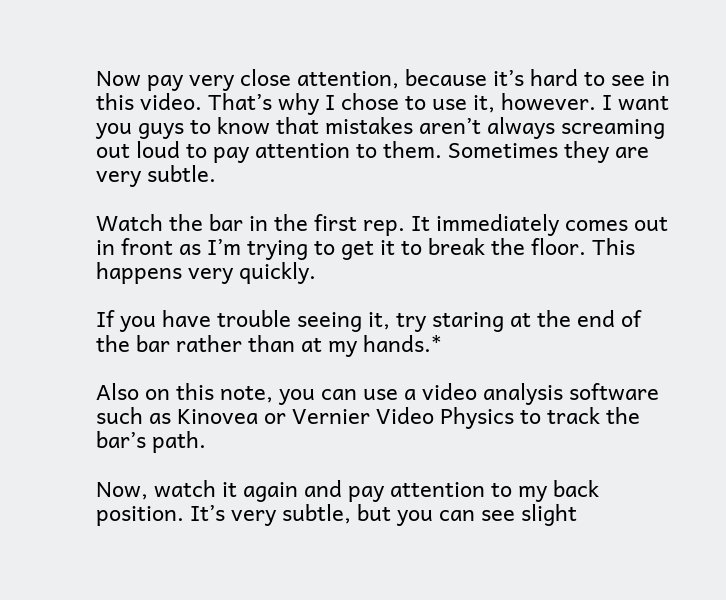Now pay very close attention, because it’s hard to see in this video. That’s why I chose to use it, however. I want you guys to know that mistakes aren’t always screaming out loud to pay attention to them. Sometimes they are very subtle.

Watch the bar in the first rep. It immediately comes out in front as I’m trying to get it to break the floor. This happens very quickly.

If you have trouble seeing it, try staring at the end of the bar rather than at my hands.*

Also on this note, you can use a video analysis software such as Kinovea or Vernier Video Physics to track the bar’s path.

Now, watch it again and pay attention to my back position. It’s very subtle, but you can see slight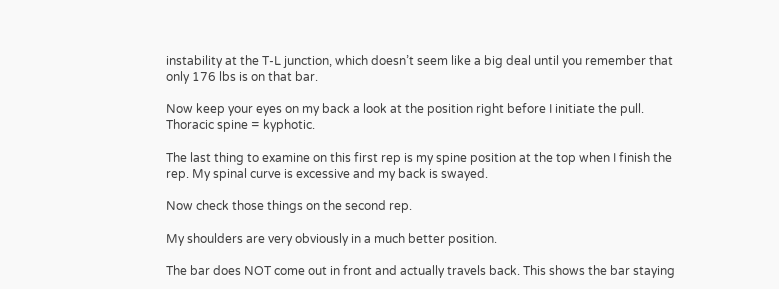instability at the T-L junction, which doesn’t seem like a big deal until you remember that only 176 lbs is on that bar.

Now keep your eyes on my back a look at the position right before I initiate the pull. Thoracic spine = kyphotic.

The last thing to examine on this first rep is my spine position at the top when I finish the rep. My spinal curve is excessive and my back is swayed.

Now check those things on the second rep.

My shoulders are very obviously in a much better position.

The bar does NOT come out in front and actually travels back. This shows the bar staying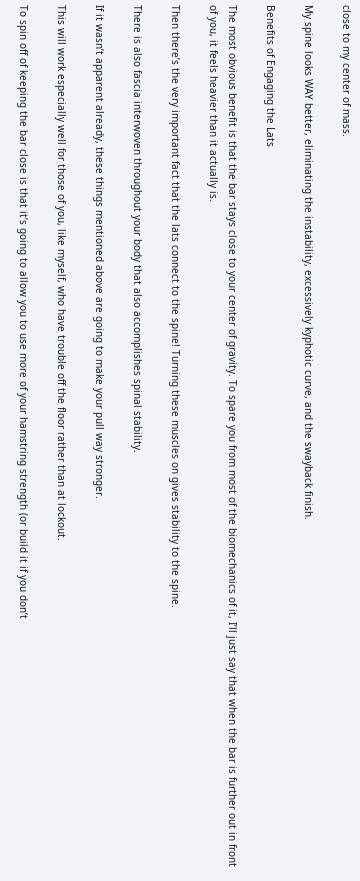close to my center of mass.

My spine looks WAY better, eliminating the instability, excessively kyphotic curve, and the swayback finish.

Benefits of Engaging the Lats

The most obvious benefit is that the bar stays close to your center of gravity. To spare you from most of the biomechanics of it, I’ll just say that when the bar is further out in front of you, it feels heavier than it actually is.

Then there’s the very important fact that the lats connect to the spine! Turning these muscles on gives stability to the spine.

There is also fascia interwoven throughout your body that also accomplishes spinal stability.

If it wasn’t apparent already, these things mentioned above are going to make your pull way stronger.

This will work especially well for those of you, like myself, who have trouble off the floor rather than at lockout.

To spin off of keeping the bar close is that it’s going to allow you to use more of your hamstring strength (or build it if you don’t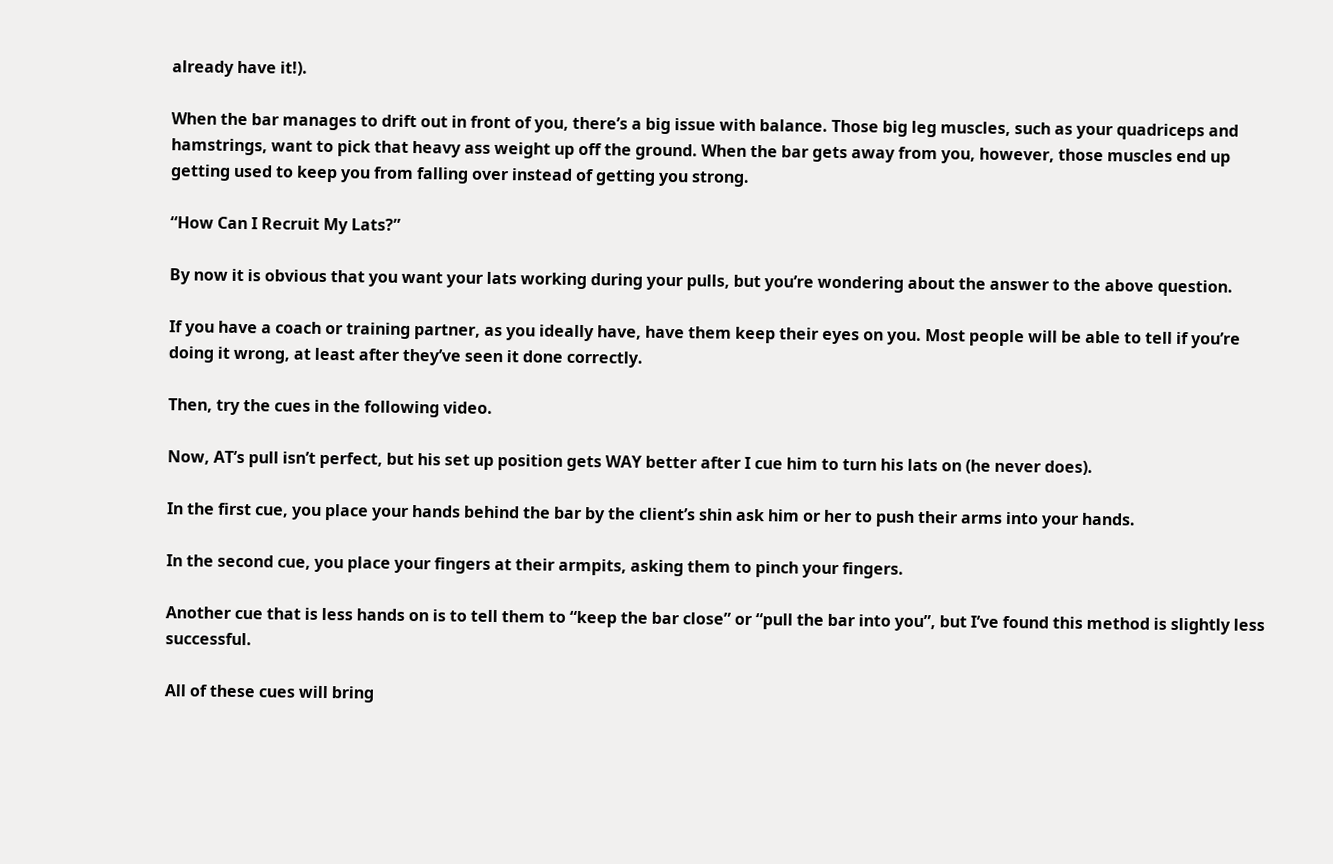already have it!).

When the bar manages to drift out in front of you, there’s a big issue with balance. Those big leg muscles, such as your quadriceps and hamstrings, want to pick that heavy ass weight up off the ground. When the bar gets away from you, however, those muscles end up getting used to keep you from falling over instead of getting you strong.

“How Can I Recruit My Lats?”

By now it is obvious that you want your lats working during your pulls, but you’re wondering about the answer to the above question.

If you have a coach or training partner, as you ideally have, have them keep their eyes on you. Most people will be able to tell if you’re doing it wrong, at least after they’ve seen it done correctly.

Then, try the cues in the following video.

Now, AT’s pull isn’t perfect, but his set up position gets WAY better after I cue him to turn his lats on (he never does).

In the first cue, you place your hands behind the bar by the client’s shin ask him or her to push their arms into your hands.

In the second cue, you place your fingers at their armpits, asking them to pinch your fingers.

Another cue that is less hands on is to tell them to “keep the bar close” or “pull the bar into you”, but I’ve found this method is slightly less successful.

All of these cues will bring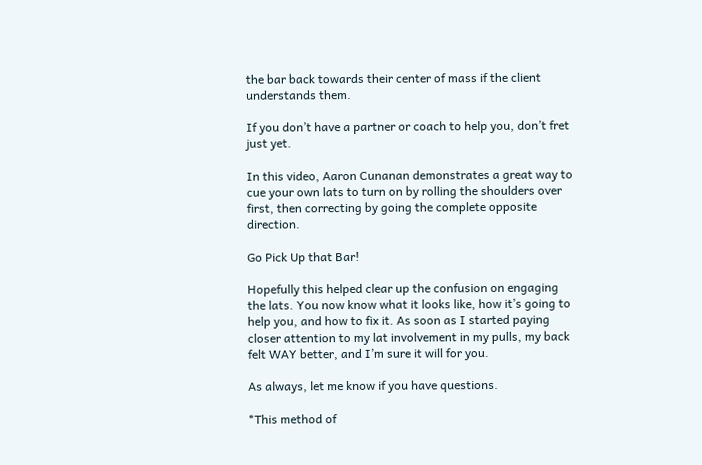the bar back towards their center of mass if the client understands them.

If you don’t have a partner or coach to help you, don’t fret just yet.

In this video, Aaron Cunanan demonstrates a great way to cue your own lats to turn on by rolling the shoulders over first, then correcting by going the complete opposite direction.

Go Pick Up that Bar!

Hopefully this helped clear up the confusion on engaging the lats. You now know what it looks like, how it’s going to help you, and how to fix it. As soon as I started paying closer attention to my lat involvement in my pulls, my back felt WAY better, and I’m sure it will for you.

As always, let me know if you have questions.

*This method of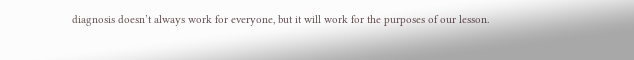diagnosis doesn’t always work for everyone, but it will work for the purposes of our lesson.